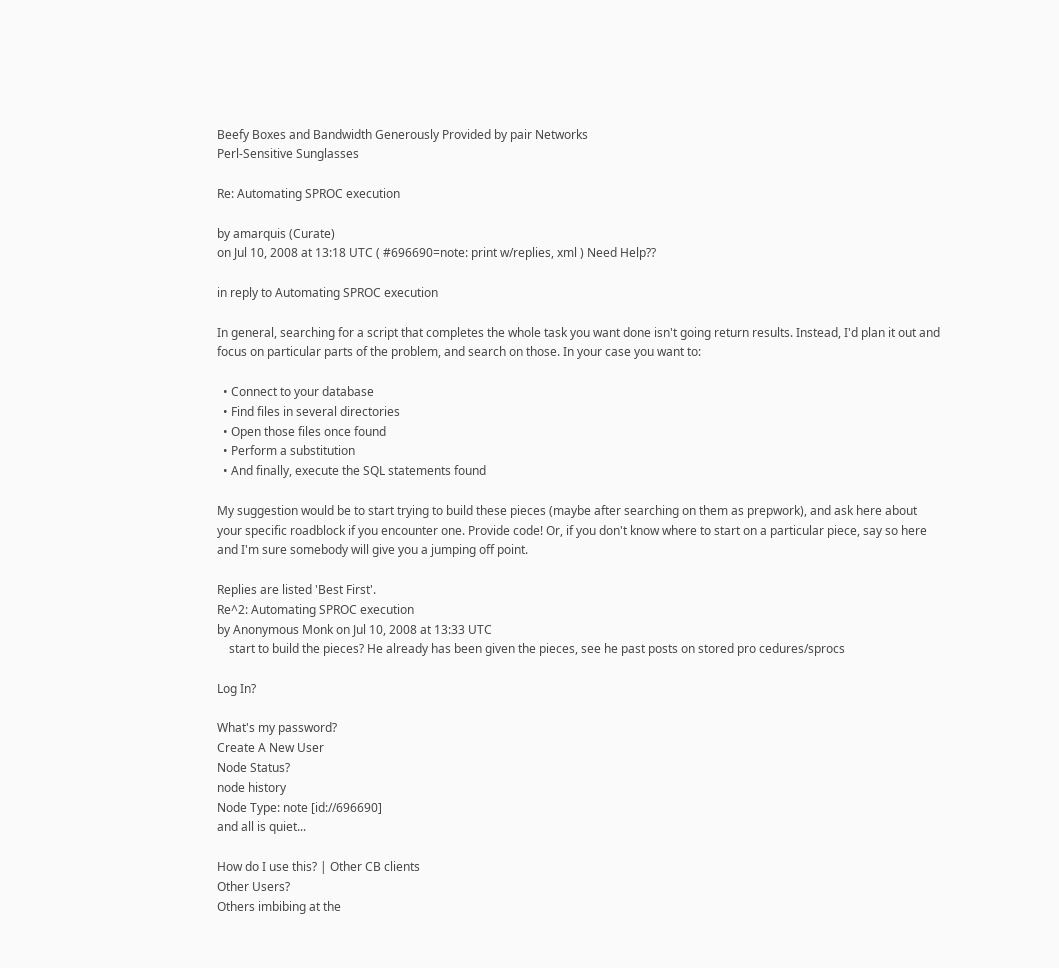Beefy Boxes and Bandwidth Generously Provided by pair Networks
Perl-Sensitive Sunglasses

Re: Automating SPROC execution

by amarquis (Curate)
on Jul 10, 2008 at 13:18 UTC ( #696690=note: print w/replies, xml ) Need Help??

in reply to Automating SPROC execution

In general, searching for a script that completes the whole task you want done isn't going return results. Instead, I'd plan it out and focus on particular parts of the problem, and search on those. In your case you want to:

  • Connect to your database
  • Find files in several directories
  • Open those files once found
  • Perform a substitution
  • And finally, execute the SQL statements found

My suggestion would be to start trying to build these pieces (maybe after searching on them as prepwork), and ask here about your specific roadblock if you encounter one. Provide code! Or, if you don't know where to start on a particular piece, say so here and I'm sure somebody will give you a jumping off point.

Replies are listed 'Best First'.
Re^2: Automating SPROC execution
by Anonymous Monk on Jul 10, 2008 at 13:33 UTC
    start to build the pieces? He already has been given the pieces, see he past posts on stored pro cedures/sprocs

Log In?

What's my password?
Create A New User
Node Status?
node history
Node Type: note [id://696690]
and all is quiet...

How do I use this? | Other CB clients
Other Users?
Others imbibing at the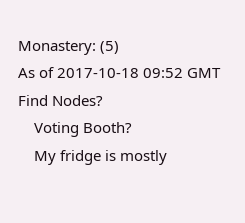Monastery: (5)
As of 2017-10-18 09:52 GMT
Find Nodes?
    Voting Booth?
    My fridge is mostly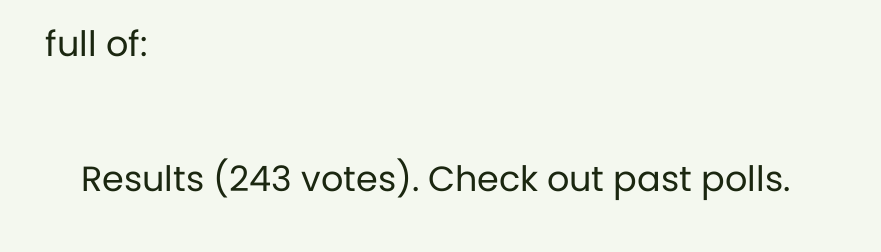full of:

    Results (243 votes). Check out past polls.